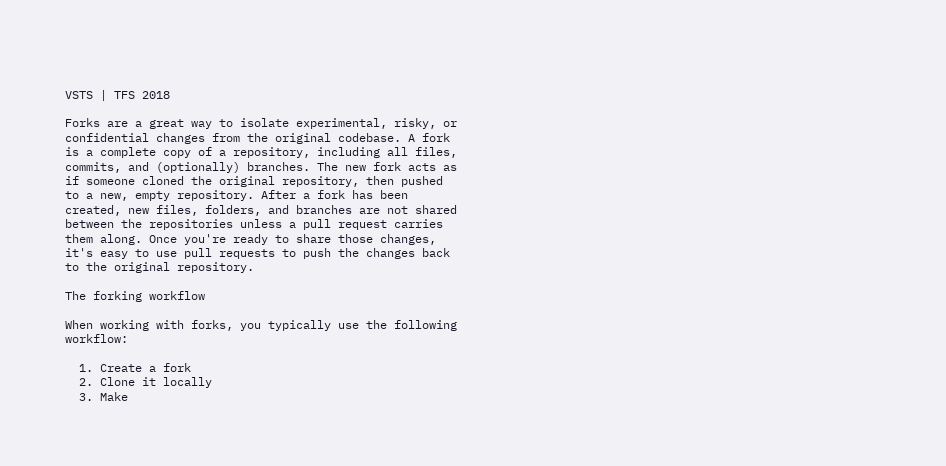VSTS | TFS 2018

Forks are a great way to isolate experimental, risky, or confidential changes from the original codebase. A fork is a complete copy of a repository, including all files, commits, and (optionally) branches. The new fork acts as if someone cloned the original repository, then pushed to a new, empty repository. After a fork has been created, new files, folders, and branches are not shared between the repositories unless a pull request carries them along. Once you're ready to share those changes, it's easy to use pull requests to push the changes back to the original repository.

The forking workflow

When working with forks, you typically use the following workflow:

  1. Create a fork
  2. Clone it locally
  3. Make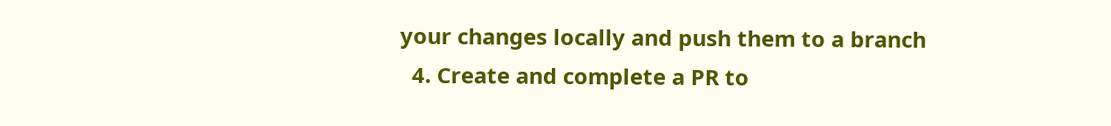your changes locally and push them to a branch
  4. Create and complete a PR to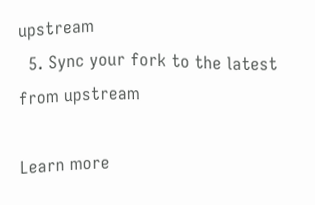upstream
  5. Sync your fork to the latest from upstream

Learn more